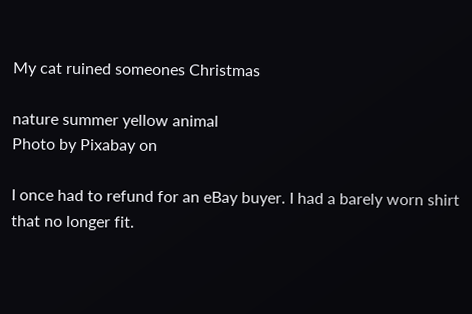My cat ruined someones Christmas

nature summer yellow animal
Photo by Pixabay on

I once had to refund for an eBay buyer. I had a barely worn shirt that no longer fit.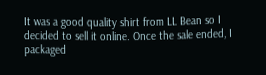It was a good quality shirt from LL Bean so I decided to sell it online. Once the sale ended, I packaged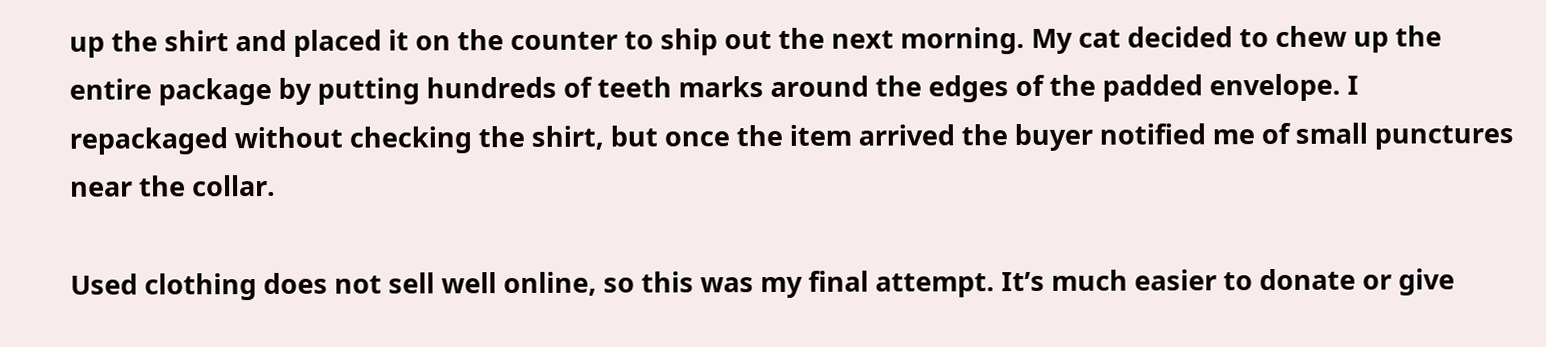up the shirt and placed it on the counter to ship out the next morning. My cat decided to chew up the entire package by putting hundreds of teeth marks around the edges of the padded envelope. I repackaged without checking the shirt, but once the item arrived the buyer notified me of small punctures near the collar.

Used clothing does not sell well online, so this was my final attempt. It’s much easier to donate or give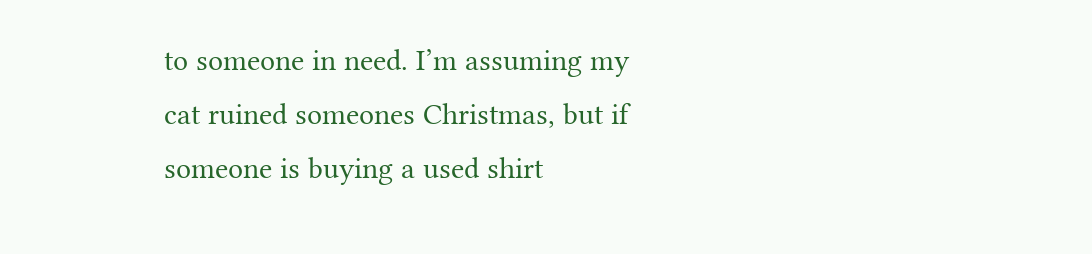to someone in need. I’m assuming my cat ruined someones Christmas, but if someone is buying a used shirt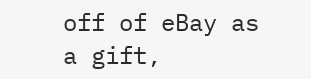off of eBay as a gift,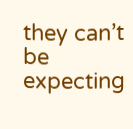they can’t be expecting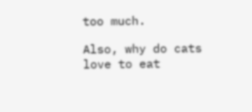too much.

Also, why do cats love to eat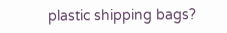plastic shipping bags?